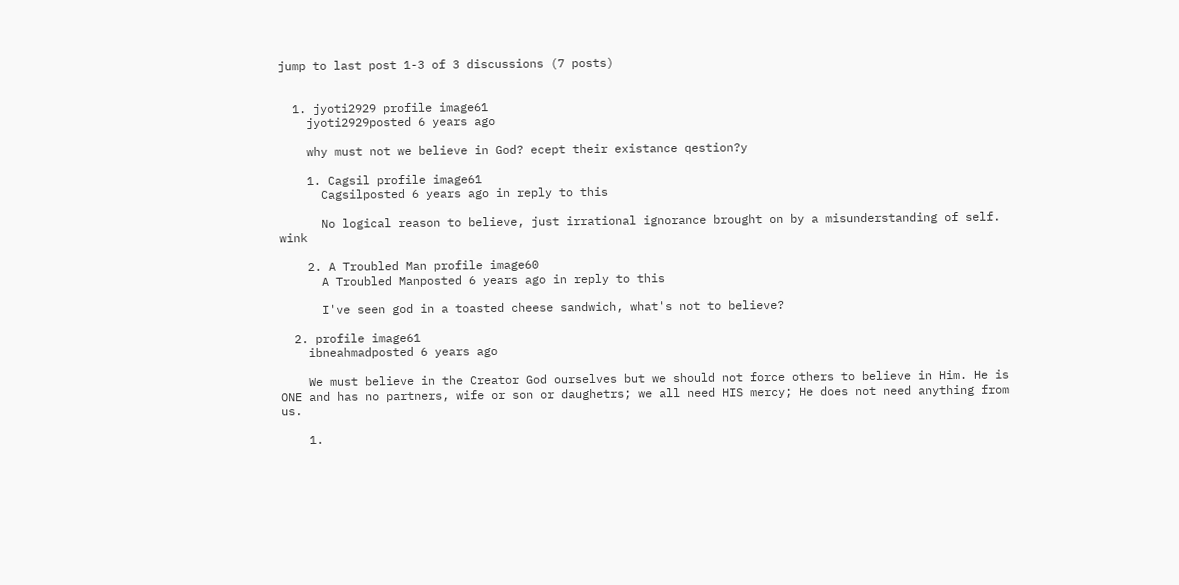jump to last post 1-3 of 3 discussions (7 posts)


  1. jyoti2929 profile image61
    jyoti2929posted 6 years ago

    why must not we believe in God? ecept their existance qestion?y

    1. Cagsil profile image61
      Cagsilposted 6 years ago in reply to this

      No logical reason to believe, just irrational ignorance brought on by a misunderstanding of self. wink

    2. A Troubled Man profile image60
      A Troubled Manposted 6 years ago in reply to this

      I've seen god in a toasted cheese sandwich, what's not to believe?

  2. profile image61
    ibneahmadposted 6 years ago

    We must believe in the Creator God ourselves but we should not force others to believe in Him. He is ONE and has no partners, wife or son or daughetrs; we all need HIS mercy; He does not need anything from us.

    1.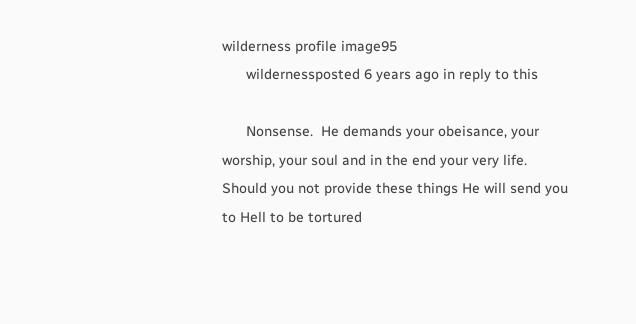wilderness profile image95
      wildernessposted 6 years ago in reply to this

      Nonsense.  He demands your obeisance, your worship, your soul and in the end your very life.  Should you not provide these things He will send you to Hell to be tortured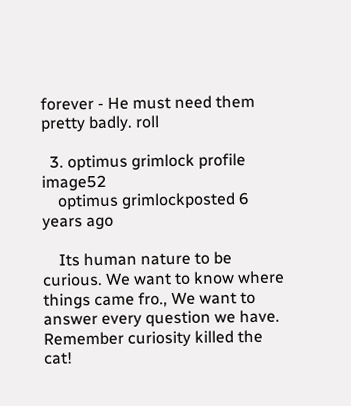forever - He must need them pretty badly. roll

  3. optimus grimlock profile image52
    optimus grimlockposted 6 years ago

    Its human nature to be curious. We want to know where things came fro., We want to answer every question we have. Remember curiosity killed the cat!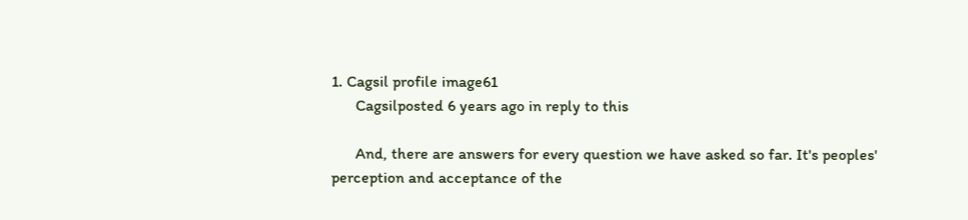1. Cagsil profile image61
      Cagsilposted 6 years ago in reply to this

      And, there are answers for every question we have asked so far. It's peoples' perception and acceptance of the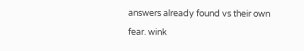answers already found vs their own fear. wink